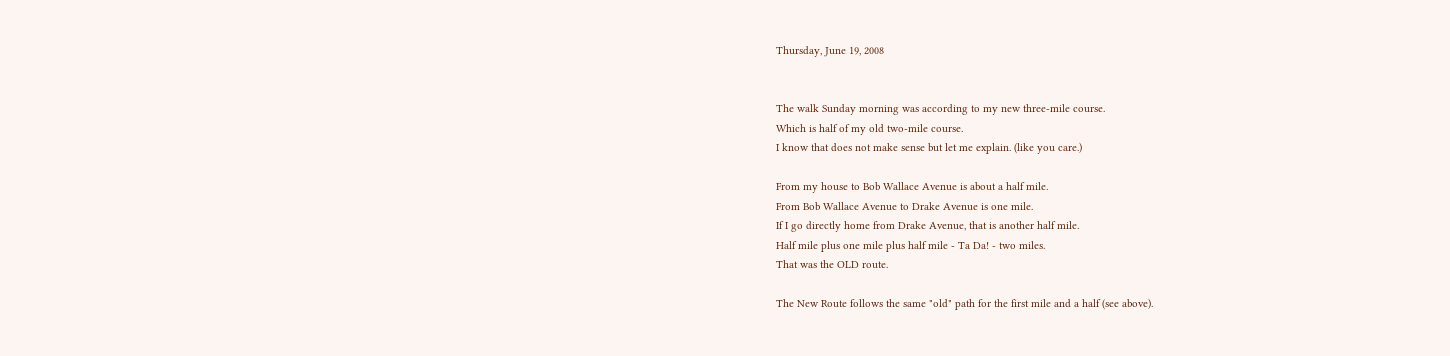Thursday, June 19, 2008


The walk Sunday morning was according to my new three-mile course.
Which is half of my old two-mile course.
I know that does not make sense but let me explain. (like you care.)

From my house to Bob Wallace Avenue is about a half mile.
From Bob Wallace Avenue to Drake Avenue is one mile.
If I go directly home from Drake Avenue, that is another half mile.
Half mile plus one mile plus half mile - Ta Da! - two miles.
That was the OLD route.

The New Route follows the same "old" path for the first mile and a half (see above).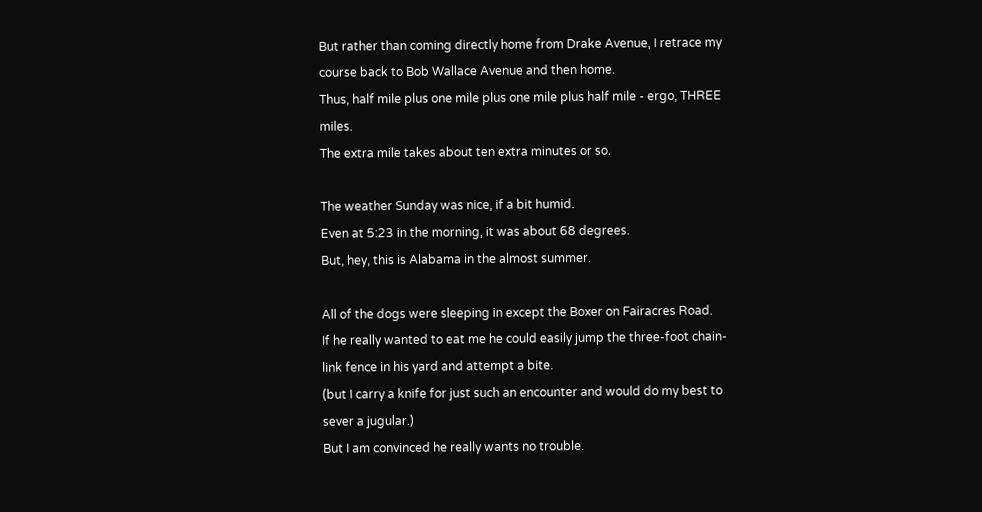But rather than coming directly home from Drake Avenue, I retrace my course back to Bob Wallace Avenue and then home.
Thus, half mile plus one mile plus one mile plus half mile - ergo, THREE miles.
The extra mile takes about ten extra minutes or so.

The weather Sunday was nice, if a bit humid.
Even at 5:23 in the morning, it was about 68 degrees.
But, hey, this is Alabama in the almost summer.

All of the dogs were sleeping in except the Boxer on Fairacres Road.
If he really wanted to eat me he could easily jump the three-foot chain-link fence in his yard and attempt a bite.
(but I carry a knife for just such an encounter and would do my best to sever a jugular.)
But I am convinced he really wants no trouble.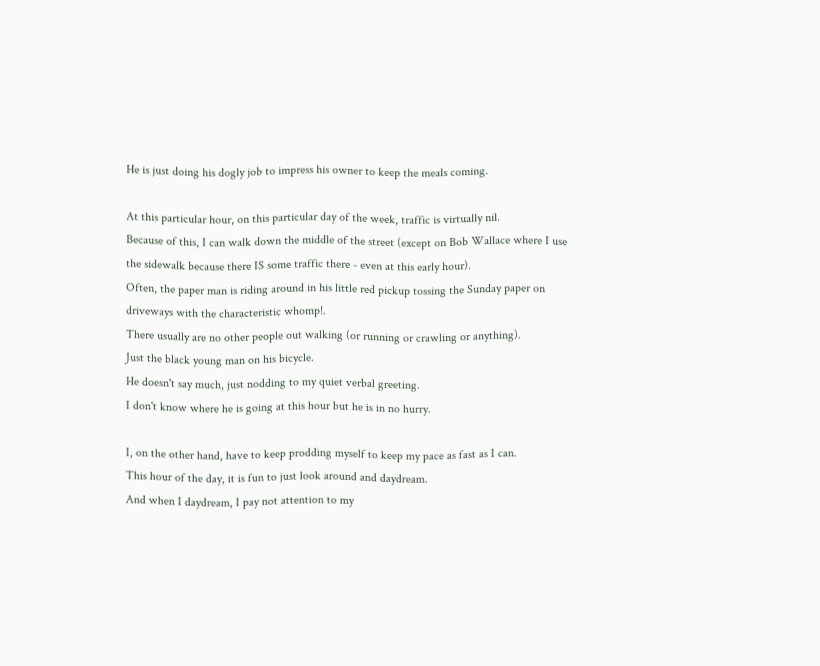He is just doing his dogly job to impress his owner to keep the meals coming.

At this particular hour, on this particular day of the week, traffic is virtually nil.
Because of this, I can walk down the middle of the street (except on Bob Wallace where I use the sidewalk because there IS some traffic there - even at this early hour).
Often, the paper man is riding around in his little red pickup tossing the Sunday paper on driveways with the characteristic whomp!.
There usually are no other people out walking (or running or crawling or anything).
Just the black young man on his bicycle.
He doesn't say much, just nodding to my quiet verbal greeting.
I don't know where he is going at this hour but he is in no hurry.

I, on the other hand, have to keep prodding myself to keep my pace as fast as I can.
This hour of the day, it is fun to just look around and daydream.
And when I daydream, I pay not attention to my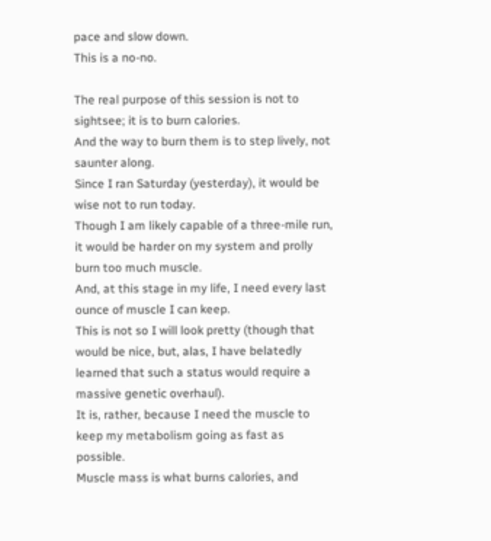pace and slow down.
This is a no-no.

The real purpose of this session is not to sightsee; it is to burn calories.
And the way to burn them is to step lively, not saunter along.
Since I ran Saturday (yesterday), it would be wise not to run today.
Though I am likely capable of a three-mile run, it would be harder on my system and prolly burn too much muscle.
And, at this stage in my life, I need every last ounce of muscle I can keep.
This is not so I will look pretty (though that would be nice, but, alas, I have belatedly learned that such a status would require a massive genetic overhaul).
It is, rather, because I need the muscle to keep my metabolism going as fast as possible.
Muscle mass is what burns calories, and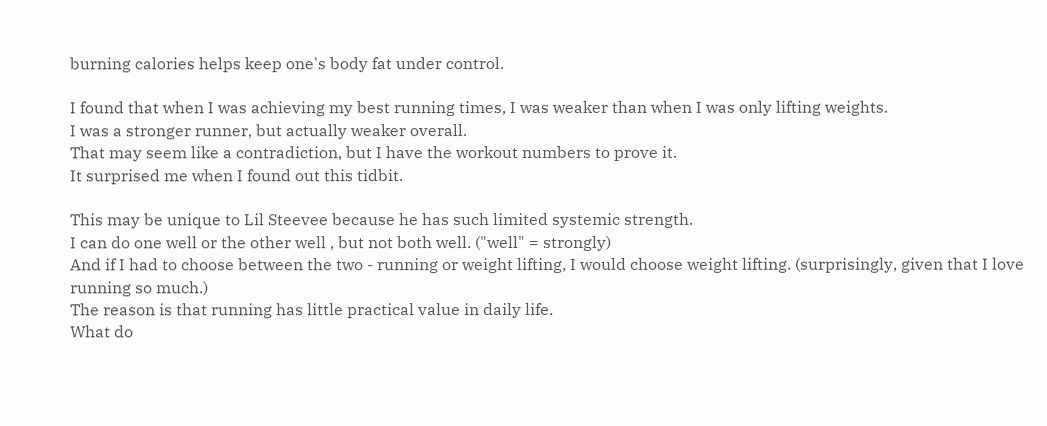burning calories helps keep one's body fat under control.

I found that when I was achieving my best running times, I was weaker than when I was only lifting weights.
I was a stronger runner, but actually weaker overall.
That may seem like a contradiction, but I have the workout numbers to prove it.
It surprised me when I found out this tidbit.

This may be unique to Lil Steevee because he has such limited systemic strength.
I can do one well or the other well , but not both well. ("well" = strongly)
And if I had to choose between the two - running or weight lifting, I would choose weight lifting. (surprisingly, given that I love running so much.)
The reason is that running has little practical value in daily life.
What do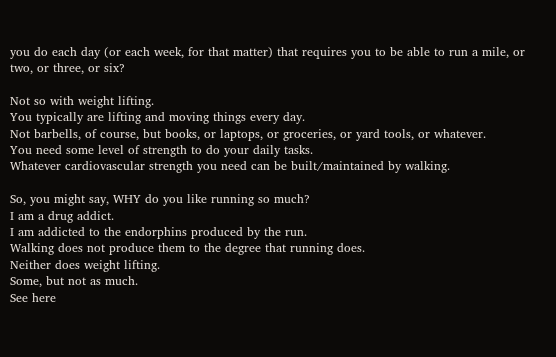you do each day (or each week, for that matter) that requires you to be able to run a mile, or two, or three, or six?

Not so with weight lifting.
You typically are lifting and moving things every day.
Not barbells, of course, but books, or laptops, or groceries, or yard tools, or whatever.
You need some level of strength to do your daily tasks.
Whatever cardiovascular strength you need can be built/maintained by walking.

So, you might say, WHY do you like running so much?
I am a drug addict.
I am addicted to the endorphins produced by the run.
Walking does not produce them to the degree that running does.
Neither does weight lifting.
Some, but not as much.
See here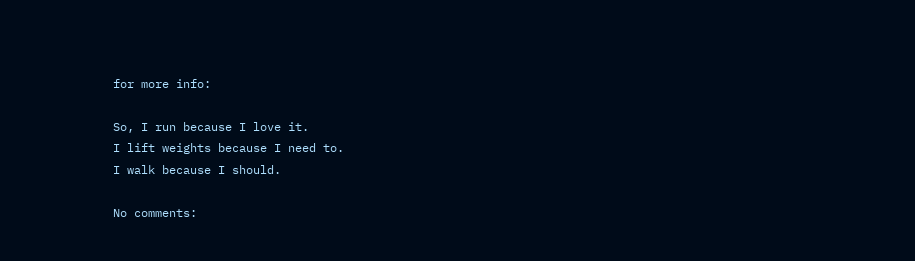for more info:

So, I run because I love it.
I lift weights because I need to.
I walk because I should.

No comments: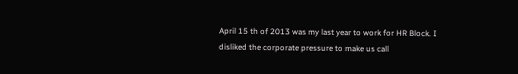April 15 th of 2013 was my last year to work for HR Block. I disliked the corporate pressure to make us call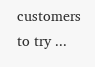customers to try ...